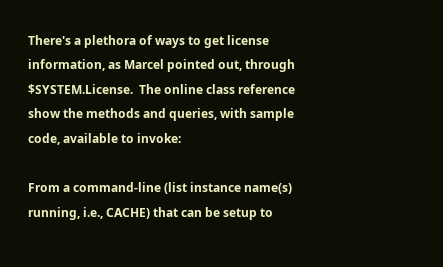There's a plethora of ways to get license information, as Marcel pointed out, through $SYSTEM.License.  The online class reference show the methods and queries, with sample code, available to invoke:

From a command-line (list instance name(s) running, i.e., CACHE) that can be setup to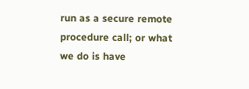run as a secure remote procedure call; or what we do is have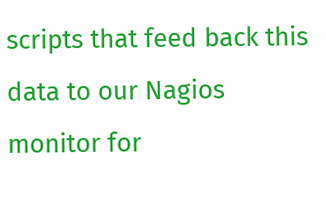scripts that feed back this data to our Nagios monitor for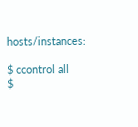hosts/instances:

$ ccontrol all
$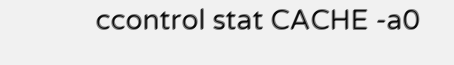ccontrol stat CACHE -a0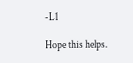-L1

Hope this helps.